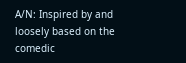A/N: Inspired by and loosely based on the comedic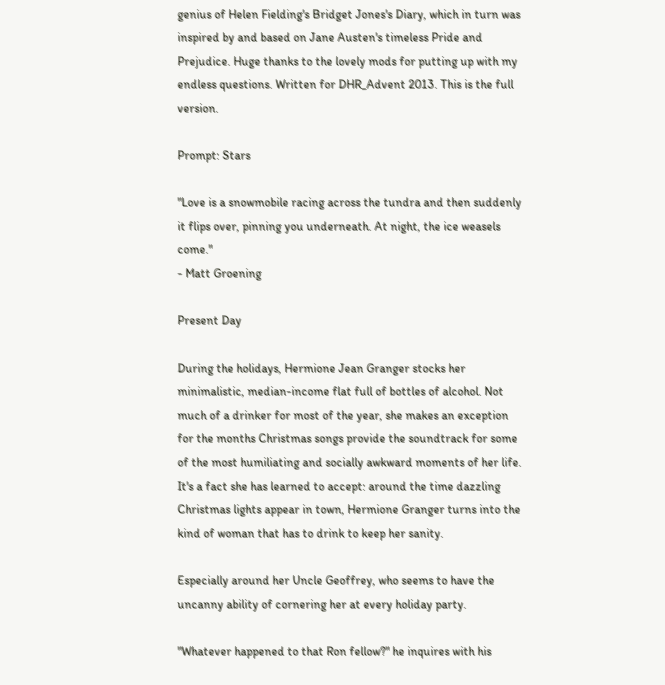genius of Helen Fielding's Bridget Jones's Diary, which in turn was inspired by and based on Jane Austen's timeless Pride and Prejudice. Huge thanks to the lovely mods for putting up with my endless questions. Written for DHR_Advent 2013. This is the full version.

Prompt: Stars

"Love is a snowmobile racing across the tundra and then suddenly it flips over, pinning you underneath. At night, the ice weasels come."
- Matt Groening

Present Day

During the holidays, Hermione Jean Granger stocks her minimalistic, median-income flat full of bottles of alcohol. Not much of a drinker for most of the year, she makes an exception for the months Christmas songs provide the soundtrack for some of the most humiliating and socially awkward moments of her life. It's a fact she has learned to accept: around the time dazzling Christmas lights appear in town, Hermione Granger turns into the kind of woman that has to drink to keep her sanity.

Especially around her Uncle Geoffrey, who seems to have the uncanny ability of cornering her at every holiday party.

"Whatever happened to that Ron fellow?" he inquires with his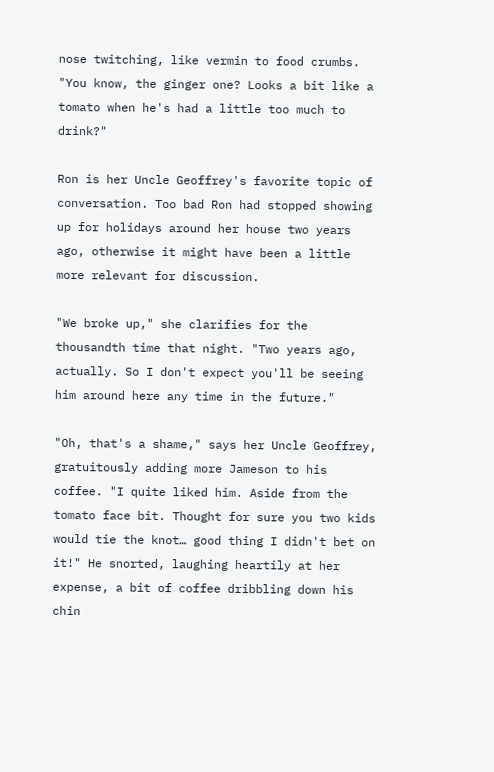nose twitching, like vermin to food crumbs. "You know, the ginger one? Looks a bit like a tomato when he's had a little too much to drink?"

Ron is her Uncle Geoffrey's favorite topic of conversation. Too bad Ron had stopped showing up for holidays around her house two years ago, otherwise it might have been a little more relevant for discussion.

"We broke up," she clarifies for the thousandth time that night. "Two years ago, actually. So I don't expect you'll be seeing him around here any time in the future."

"Oh, that's a shame," says her Uncle Geoffrey, gratuitously adding more Jameson to his coffee. "I quite liked him. Aside from the tomato face bit. Thought for sure you two kids would tie the knot… good thing I didn't bet on it!" He snorted, laughing heartily at her expense, a bit of coffee dribbling down his chin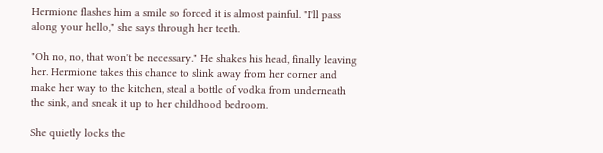Hermione flashes him a smile so forced it is almost painful. "I'll pass along your hello," she says through her teeth.

"Oh no, no, that won't be necessary." He shakes his head, finally leaving her. Hermione takes this chance to slink away from her corner and make her way to the kitchen, steal a bottle of vodka from underneath the sink, and sneak it up to her childhood bedroom.

She quietly locks the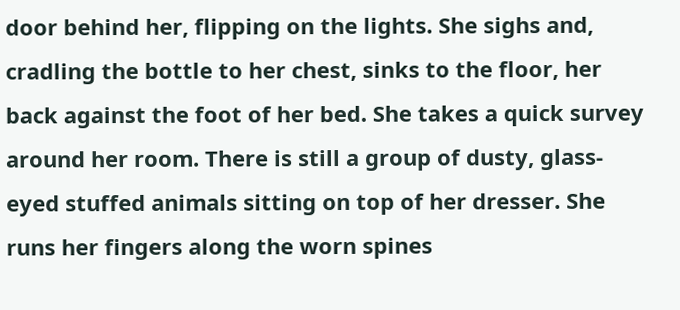door behind her, flipping on the lights. She sighs and, cradling the bottle to her chest, sinks to the floor, her back against the foot of her bed. She takes a quick survey around her room. There is still a group of dusty, glass-eyed stuffed animals sitting on top of her dresser. She runs her fingers along the worn spines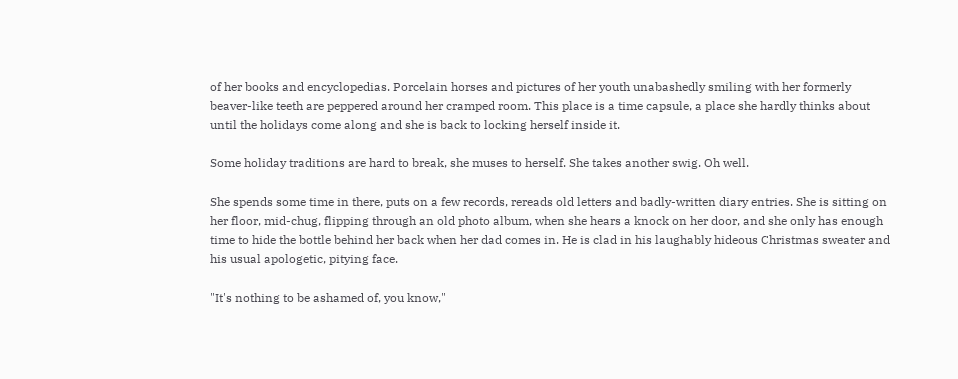of her books and encyclopedias. Porcelain horses and pictures of her youth unabashedly smiling with her formerly beaver-like teeth are peppered around her cramped room. This place is a time capsule, a place she hardly thinks about until the holidays come along and she is back to locking herself inside it.

Some holiday traditions are hard to break, she muses to herself. She takes another swig. Oh well.

She spends some time in there, puts on a few records, rereads old letters and badly-written diary entries. She is sitting on her floor, mid-chug, flipping through an old photo album, when she hears a knock on her door, and she only has enough time to hide the bottle behind her back when her dad comes in. He is clad in his laughably hideous Christmas sweater and his usual apologetic, pitying face.

"It's nothing to be ashamed of, you know,"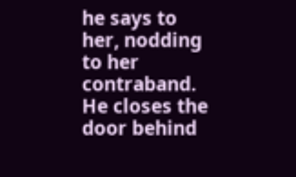he says to her, nodding to her contraband. He closes the door behind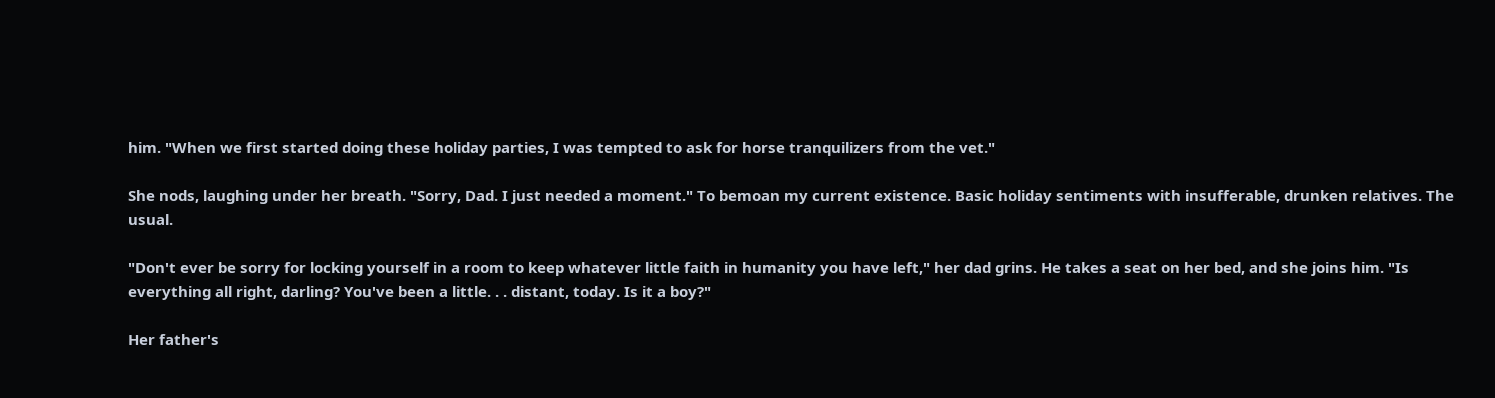him. "When we first started doing these holiday parties, I was tempted to ask for horse tranquilizers from the vet."

She nods, laughing under her breath. "Sorry, Dad. I just needed a moment." To bemoan my current existence. Basic holiday sentiments with insufferable, drunken relatives. The usual.

"Don't ever be sorry for locking yourself in a room to keep whatever little faith in humanity you have left," her dad grins. He takes a seat on her bed, and she joins him. "Is everything all right, darling? You've been a little. . . distant, today. Is it a boy?"

Her father's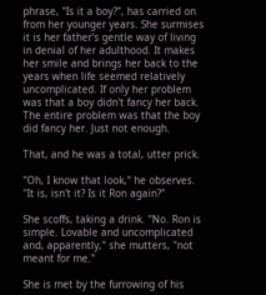phrase, "Is it a boy?", has carried on from her younger years. She surmises it is her father's gentle way of living in denial of her adulthood. It makes her smile and brings her back to the years when life seemed relatively uncomplicated. If only her problem was that a boy didn't fancy her back. The entire problem was that the boy did fancy her. Just not enough.

That, and he was a total, utter prick.

"Oh, I know that look," he observes. "It is, isn't it? Is it Ron again?"

She scoffs, taking a drink. "No. Ron is simple. Lovable and uncomplicated and, apparently," she mutters, "not meant for me."

She is met by the furrowing of his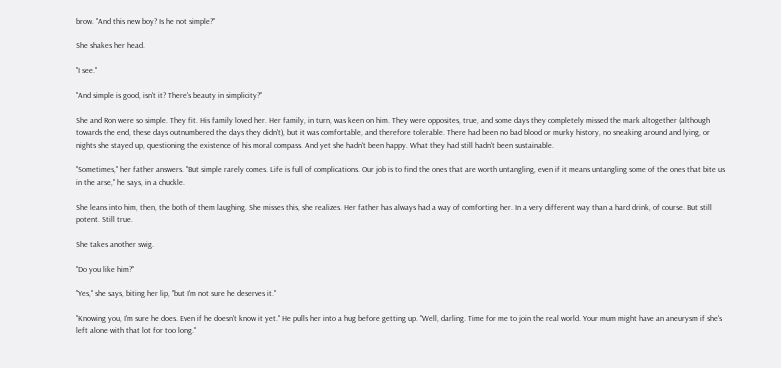brow. "And this new boy? Is he not simple?"

She shakes her head.

"I see."

"And simple is good, isn't it? There's beauty in simplicity?"

She and Ron were so simple. They fit. His family loved her. Her family, in turn, was keen on him. They were opposites, true, and some days they completely missed the mark altogether (although towards the end, these days outnumbered the days they didn't), but it was comfortable, and therefore tolerable. There had been no bad blood or murky history, no sneaking around and lying, or nights she stayed up, questioning the existence of his moral compass. And yet she hadn't been happy. What they had still hadn't been sustainable.

"Sometimes," her father answers. "But simple rarely comes. Life is full of complications. Our job is to find the ones that are worth untangling, even if it means untangling some of the ones that bite us in the arse," he says, in a chuckle.

She leans into him, then, the both of them laughing. She misses this, she realizes. Her father has always had a way of comforting her. In a very different way than a hard drink, of course. But still potent. Still true.

She takes another swig.

"Do you like him?"

"Yes," she says, biting her lip, "but I'm not sure he deserves it."

"Knowing you, I'm sure he does. Even if he doesn't know it yet." He pulls her into a hug before getting up. "Well, darling. Time for me to join the real world. Your mum might have an aneurysm if she's left alone with that lot for too long."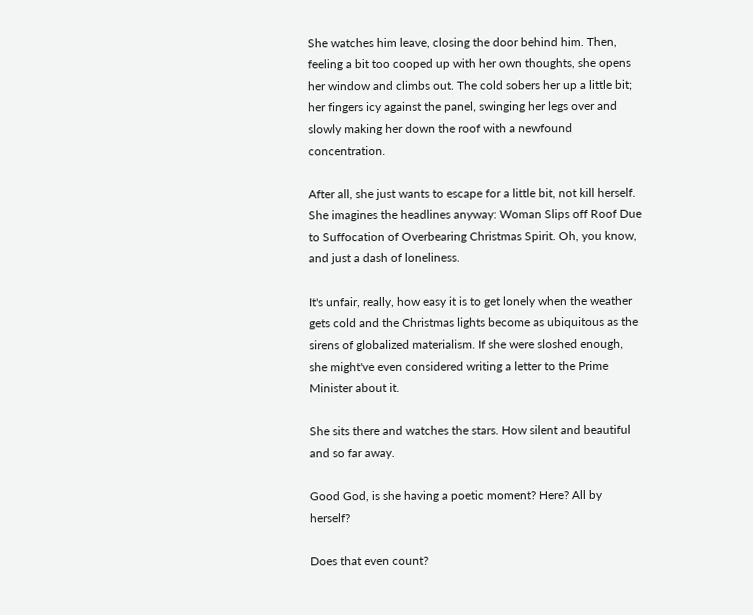She watches him leave, closing the door behind him. Then, feeling a bit too cooped up with her own thoughts, she opens her window and climbs out. The cold sobers her up a little bit; her fingers icy against the panel, swinging her legs over and slowly making her down the roof with a newfound concentration.

After all, she just wants to escape for a little bit, not kill herself. She imagines the headlines anyway: Woman Slips off Roof Due to Suffocation of Overbearing Christmas Spirit. Oh, you know, and just a dash of loneliness.

It's unfair, really, how easy it is to get lonely when the weather gets cold and the Christmas lights become as ubiquitous as the sirens of globalized materialism. If she were sloshed enough, she might've even considered writing a letter to the Prime Minister about it.

She sits there and watches the stars. How silent and beautiful and so far away.

Good God, is she having a poetic moment? Here? All by herself?

Does that even count?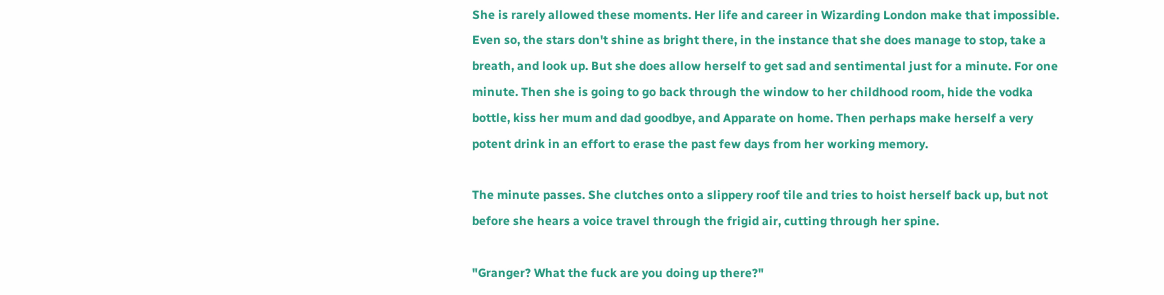She is rarely allowed these moments. Her life and career in Wizarding London make that impossible. Even so, the stars don't shine as bright there, in the instance that she does manage to stop, take a breath, and look up. But she does allow herself to get sad and sentimental just for a minute. For one minute. Then she is going to go back through the window to her childhood room, hide the vodka bottle, kiss her mum and dad goodbye, and Apparate on home. Then perhaps make herself a very potent drink in an effort to erase the past few days from her working memory.

The minute passes. She clutches onto a slippery roof tile and tries to hoist herself back up, but not before she hears a voice travel through the frigid air, cutting through her spine.

"Granger? What the fuck are you doing up there?"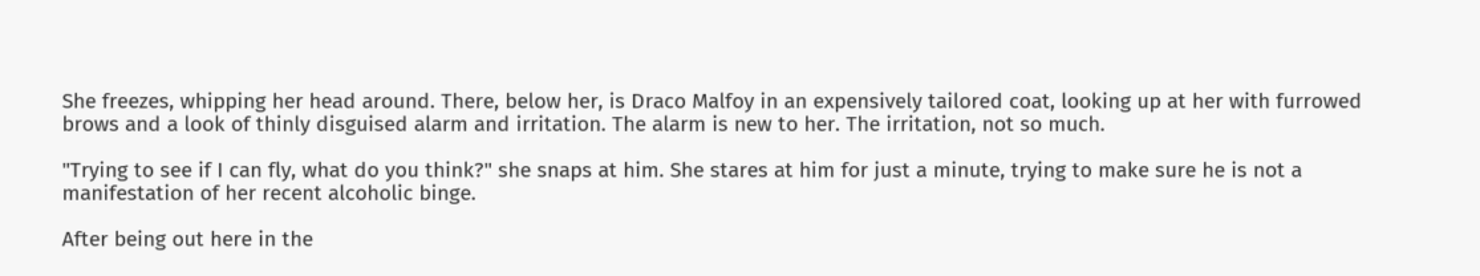She freezes, whipping her head around. There, below her, is Draco Malfoy in an expensively tailored coat, looking up at her with furrowed brows and a look of thinly disguised alarm and irritation. The alarm is new to her. The irritation, not so much.

"Trying to see if I can fly, what do you think?" she snaps at him. She stares at him for just a minute, trying to make sure he is not a manifestation of her recent alcoholic binge.

After being out here in the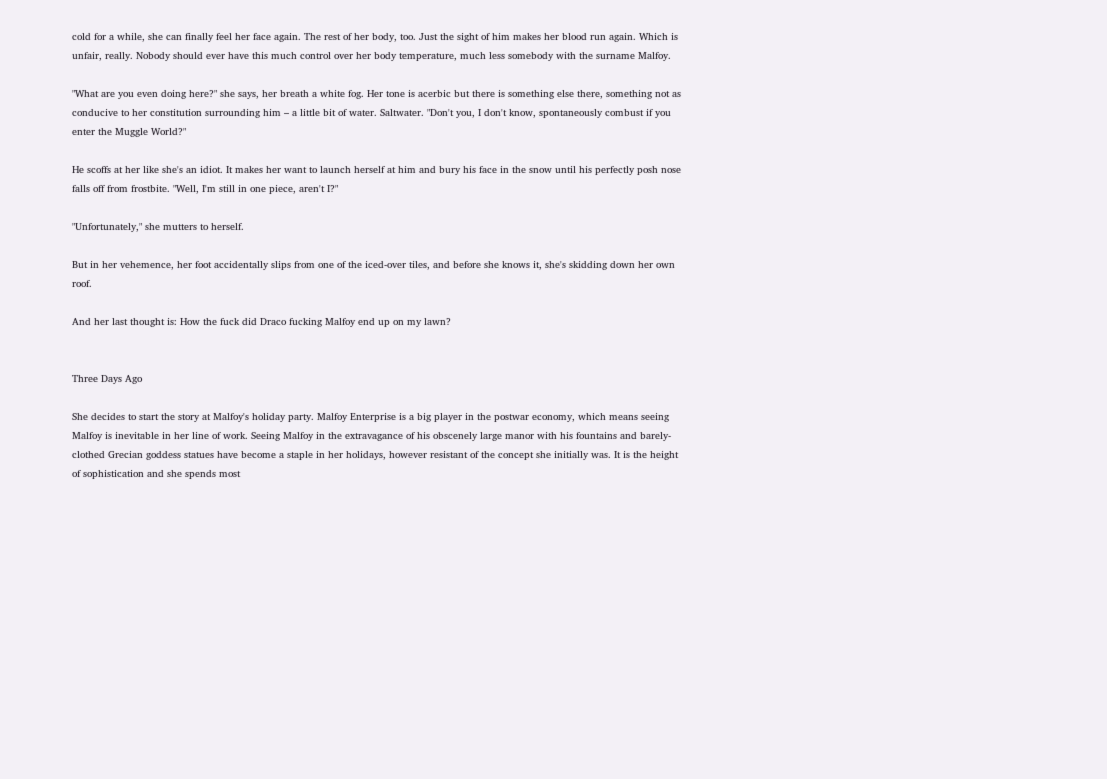cold for a while, she can finally feel her face again. The rest of her body, too. Just the sight of him makes her blood run again. Which is unfair, really. Nobody should ever have this much control over her body temperature, much less somebody with the surname Malfoy.

"What are you even doing here?" she says, her breath a white fog. Her tone is acerbic but there is something else there, something not as conducive to her constitution surrounding him – a little bit of water. Saltwater. "Don't you, I don't know, spontaneously combust if you enter the Muggle World?"

He scoffs at her like she's an idiot. It makes her want to launch herself at him and bury his face in the snow until his perfectly posh nose falls off from frostbite. "Well, I'm still in one piece, aren't I?"

"Unfortunately," she mutters to herself.

But in her vehemence, her foot accidentally slips from one of the iced-over tiles, and before she knows it, she's skidding down her own roof.

And her last thought is: How the fuck did Draco fucking Malfoy end up on my lawn?


Three Days Ago

She decides to start the story at Malfoy's holiday party. Malfoy Enterprise is a big player in the postwar economy, which means seeing Malfoy is inevitable in her line of work. Seeing Malfoy in the extravagance of his obscenely large manor with his fountains and barely-clothed Grecian goddess statues have become a staple in her holidays, however resistant of the concept she initially was. It is the height of sophistication and she spends most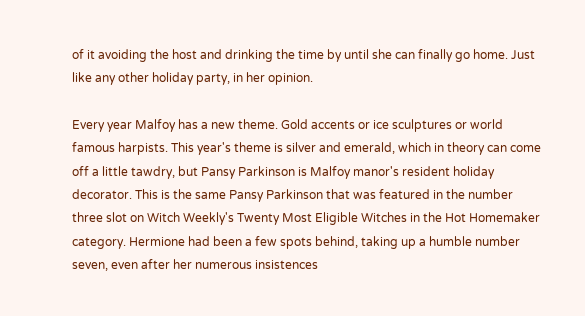of it avoiding the host and drinking the time by until she can finally go home. Just like any other holiday party, in her opinion.

Every year Malfoy has a new theme. Gold accents or ice sculptures or world famous harpists. This year's theme is silver and emerald, which in theory can come off a little tawdry, but Pansy Parkinson is Malfoy manor's resident holiday decorator. This is the same Pansy Parkinson that was featured in the number three slot on Witch Weekly's Twenty Most Eligible Witches in the Hot Homemaker category. Hermione had been a few spots behind, taking up a humble number seven, even after her numerous insistences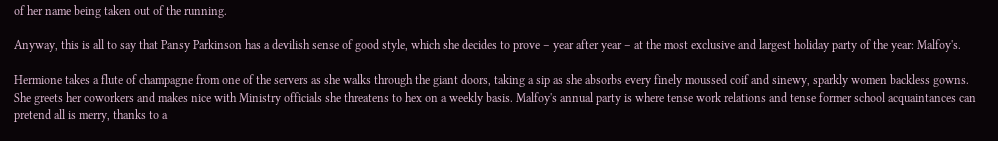of her name being taken out of the running.

Anyway, this is all to say that Pansy Parkinson has a devilish sense of good style, which she decides to prove – year after year – at the most exclusive and largest holiday party of the year: Malfoy's.

Hermione takes a flute of champagne from one of the servers as she walks through the giant doors, taking a sip as she absorbs every finely moussed coif and sinewy, sparkly women backless gowns. She greets her coworkers and makes nice with Ministry officials she threatens to hex on a weekly basis. Malfoy's annual party is where tense work relations and tense former school acquaintances can pretend all is merry, thanks to a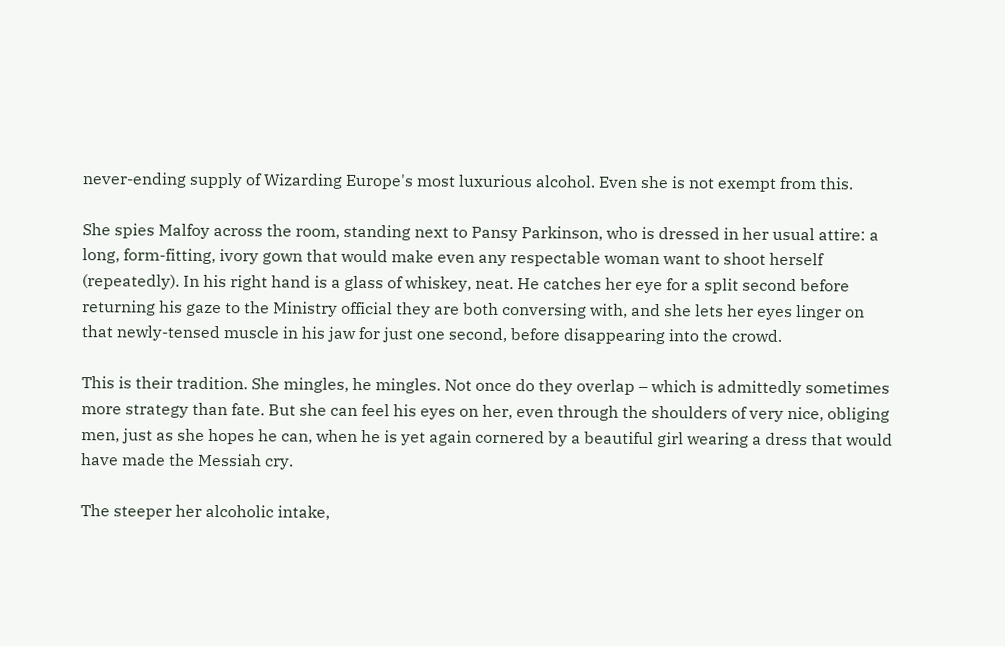never-ending supply of Wizarding Europe's most luxurious alcohol. Even she is not exempt from this.

She spies Malfoy across the room, standing next to Pansy Parkinson, who is dressed in her usual attire: a long, form-fitting, ivory gown that would make even any respectable woman want to shoot herself (repeatedly). In his right hand is a glass of whiskey, neat. He catches her eye for a split second before returning his gaze to the Ministry official they are both conversing with, and she lets her eyes linger on that newly-tensed muscle in his jaw for just one second, before disappearing into the crowd.

This is their tradition. She mingles, he mingles. Not once do they overlap – which is admittedly sometimes more strategy than fate. But she can feel his eyes on her, even through the shoulders of very nice, obliging men, just as she hopes he can, when he is yet again cornered by a beautiful girl wearing a dress that would have made the Messiah cry.

The steeper her alcoholic intake,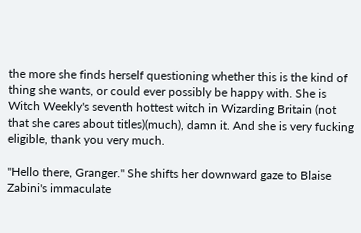the more she finds herself questioning whether this is the kind of thing she wants, or could ever possibly be happy with. She is Witch Weekly's seventh hottest witch in Wizarding Britain (not that she cares about titles)(much), damn it. And she is very fucking eligible, thank you very much.

"Hello there, Granger." She shifts her downward gaze to Blaise Zabini's immaculate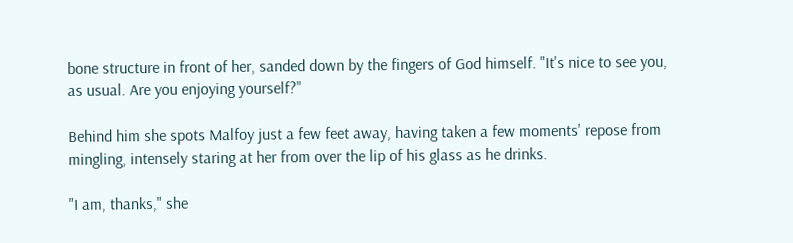bone structure in front of her, sanded down by the fingers of God himself. "It's nice to see you, as usual. Are you enjoying yourself?"

Behind him she spots Malfoy just a few feet away, having taken a few moments' repose from mingling, intensely staring at her from over the lip of his glass as he drinks.

"I am, thanks," she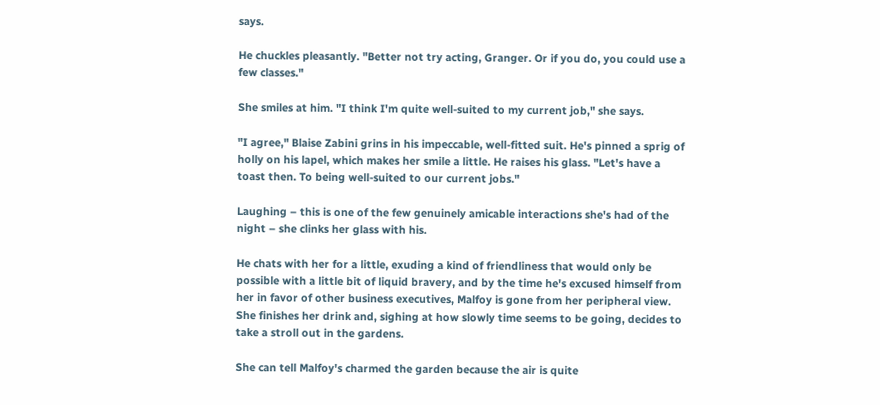says.

He chuckles pleasantly. "Better not try acting, Granger. Or if you do, you could use a few classes."

She smiles at him. "I think I'm quite well-suited to my current job," she says.

"I agree," Blaise Zabini grins in his impeccable, well-fitted suit. He's pinned a sprig of holly on his lapel, which makes her smile a little. He raises his glass. "Let's have a toast then. To being well-suited to our current jobs."

Laughing – this is one of the few genuinely amicable interactions she's had of the night – she clinks her glass with his.

He chats with her for a little, exuding a kind of friendliness that would only be possible with a little bit of liquid bravery, and by the time he's excused himself from her in favor of other business executives, Malfoy is gone from her peripheral view. She finishes her drink and, sighing at how slowly time seems to be going, decides to take a stroll out in the gardens.

She can tell Malfoy's charmed the garden because the air is quite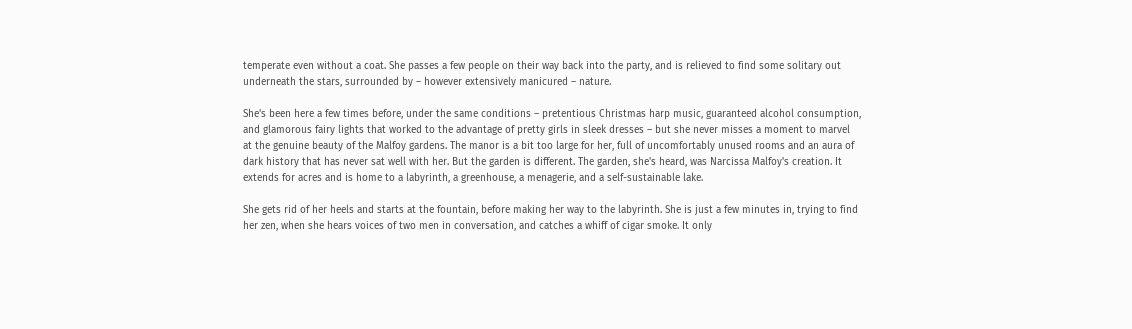temperate even without a coat. She passes a few people on their way back into the party, and is relieved to find some solitary out underneath the stars, surrounded by – however extensively manicured – nature.

She's been here a few times before, under the same conditions – pretentious Christmas harp music, guaranteed alcohol consumption, and glamorous fairy lights that worked to the advantage of pretty girls in sleek dresses – but she never misses a moment to marvel at the genuine beauty of the Malfoy gardens. The manor is a bit too large for her, full of uncomfortably unused rooms and an aura of dark history that has never sat well with her. But the garden is different. The garden, she's heard, was Narcissa Malfoy's creation. It extends for acres and is home to a labyrinth, a greenhouse, a menagerie, and a self-sustainable lake.

She gets rid of her heels and starts at the fountain, before making her way to the labyrinth. She is just a few minutes in, trying to find her zen, when she hears voices of two men in conversation, and catches a whiff of cigar smoke. It only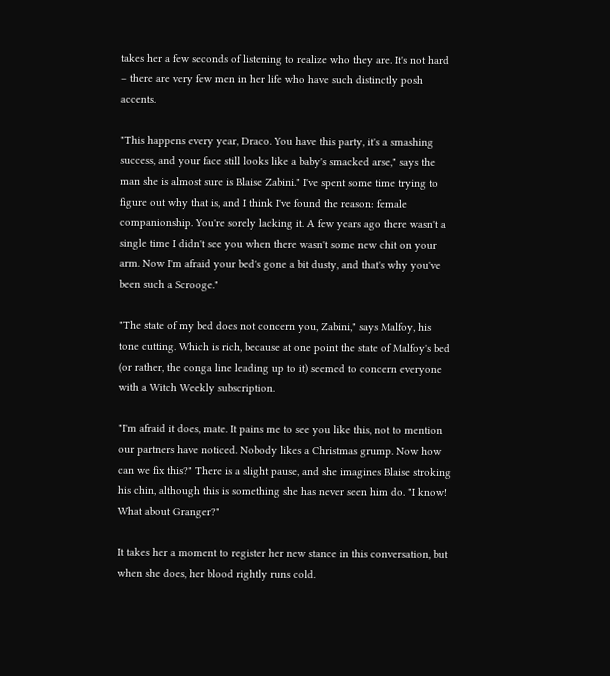takes her a few seconds of listening to realize who they are. It's not hard – there are very few men in her life who have such distinctly posh accents.

"This happens every year, Draco. You have this party, it's a smashing success, and your face still looks like a baby's smacked arse," says the man she is almost sure is Blaise Zabini." I've spent some time trying to figure out why that is, and I think I've found the reason: female companionship. You're sorely lacking it. A few years ago there wasn't a single time I didn't see you when there wasn't some new chit on your arm. Now I'm afraid your bed's gone a bit dusty, and that's why you've been such a Scrooge."

"The state of my bed does not concern you, Zabini," says Malfoy, his tone cutting. Which is rich, because at one point the state of Malfoy's bed (or rather, the conga line leading up to it) seemed to concern everyone with a Witch Weekly subscription.

"I'm afraid it does, mate. It pains me to see you like this, not to mention our partners have noticed. Nobody likes a Christmas grump. Now how can we fix this?" There is a slight pause, and she imagines Blaise stroking his chin, although this is something she has never seen him do. "I know! What about Granger?"

It takes her a moment to register her new stance in this conversation, but when she does, her blood rightly runs cold.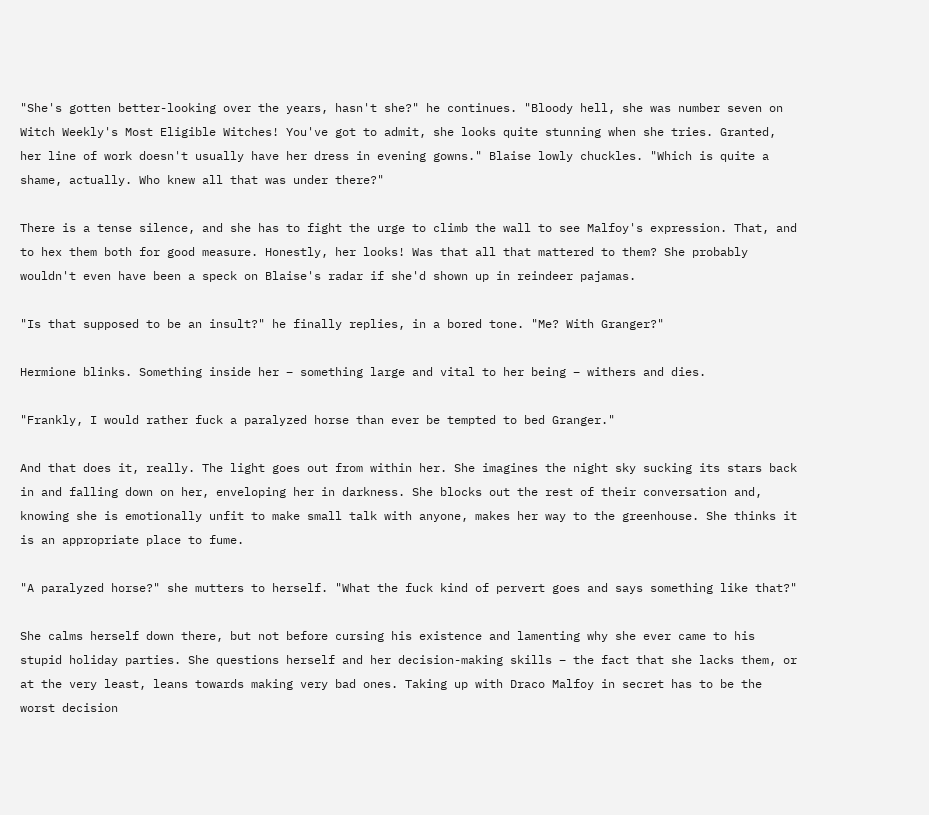"She's gotten better-looking over the years, hasn't she?" he continues. "Bloody hell, she was number seven on Witch Weekly's Most Eligible Witches! You've got to admit, she looks quite stunning when she tries. Granted, her line of work doesn't usually have her dress in evening gowns." Blaise lowly chuckles. "Which is quite a shame, actually. Who knew all that was under there?"

There is a tense silence, and she has to fight the urge to climb the wall to see Malfoy's expression. That, and to hex them both for good measure. Honestly, her looks! Was that all that mattered to them? She probably wouldn't even have been a speck on Blaise's radar if she'd shown up in reindeer pajamas.

"Is that supposed to be an insult?" he finally replies, in a bored tone. "Me? With Granger?"

Hermione blinks. Something inside her – something large and vital to her being – withers and dies.

"Frankly, I would rather fuck a paralyzed horse than ever be tempted to bed Granger."

And that does it, really. The light goes out from within her. She imagines the night sky sucking its stars back in and falling down on her, enveloping her in darkness. She blocks out the rest of their conversation and, knowing she is emotionally unfit to make small talk with anyone, makes her way to the greenhouse. She thinks it is an appropriate place to fume.

"A paralyzed horse?" she mutters to herself. "What the fuck kind of pervert goes and says something like that?"

She calms herself down there, but not before cursing his existence and lamenting why she ever came to his stupid holiday parties. She questions herself and her decision-making skills – the fact that she lacks them, or at the very least, leans towards making very bad ones. Taking up with Draco Malfoy in secret has to be the worst decision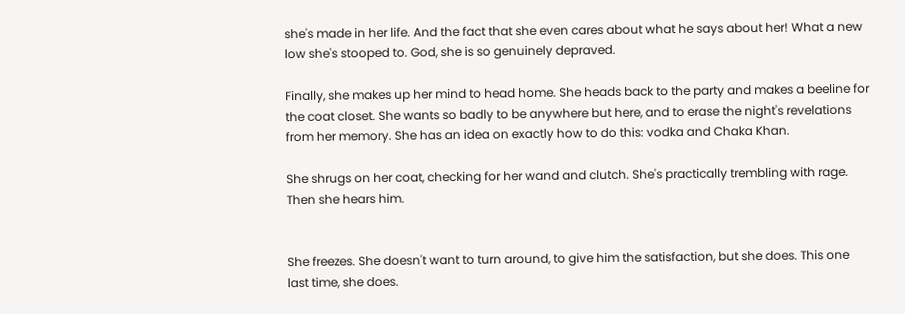she's made in her life. And the fact that she even cares about what he says about her! What a new low she's stooped to. God, she is so genuinely depraved.

Finally, she makes up her mind to head home. She heads back to the party and makes a beeline for the coat closet. She wants so badly to be anywhere but here, and to erase the night's revelations from her memory. She has an idea on exactly how to do this: vodka and Chaka Khan.

She shrugs on her coat, checking for her wand and clutch. She's practically trembling with rage. Then she hears him.


She freezes. She doesn't want to turn around, to give him the satisfaction, but she does. This one last time, she does.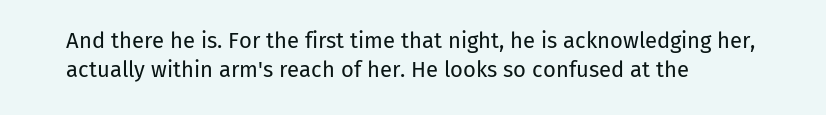And there he is. For the first time that night, he is acknowledging her, actually within arm's reach of her. He looks so confused at the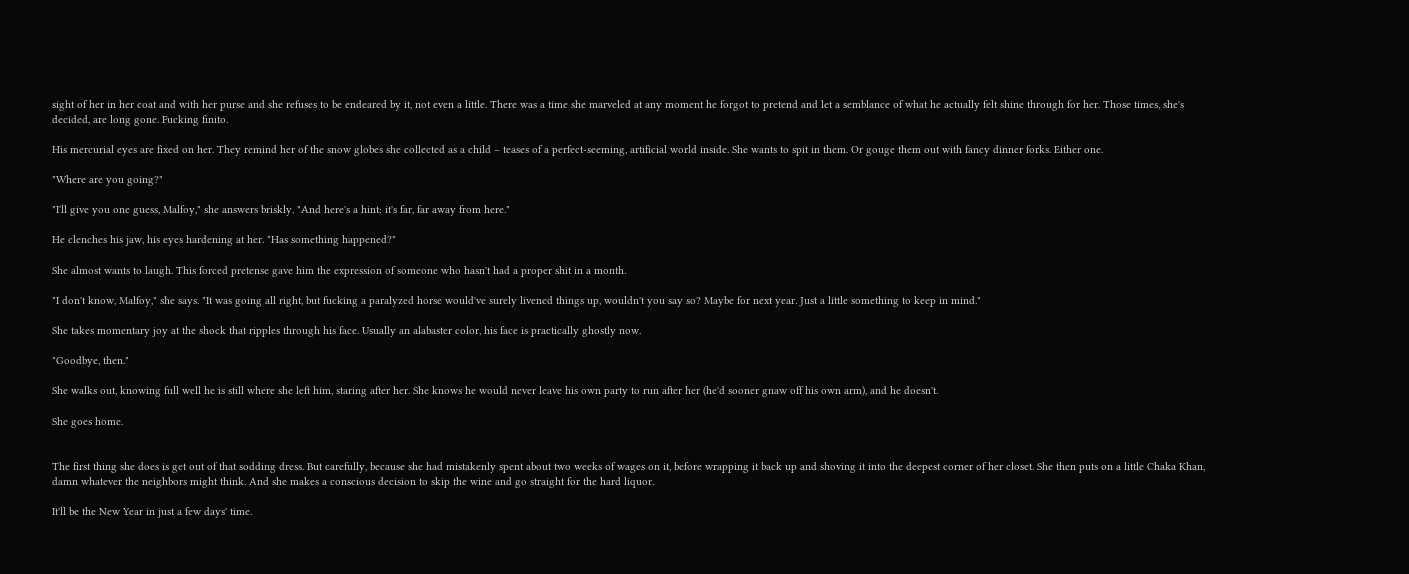sight of her in her coat and with her purse and she refuses to be endeared by it, not even a little. There was a time she marveled at any moment he forgot to pretend and let a semblance of what he actually felt shine through for her. Those times, she's decided, are long gone. Fucking finito.

His mercurial eyes are fixed on her. They remind her of the snow globes she collected as a child – teases of a perfect-seeming, artificial world inside. She wants to spit in them. Or gouge them out with fancy dinner forks. Either one.

"Where are you going?"

"I'll give you one guess, Malfoy," she answers briskly. "And here's a hint: it's far, far away from here."

He clenches his jaw, his eyes hardening at her. "Has something happened?"

She almost wants to laugh. This forced pretense gave him the expression of someone who hasn't had a proper shit in a month.

"I don't know, Malfoy," she says. "It was going all right, but fucking a paralyzed horse would've surely livened things up, wouldn't you say so? Maybe for next year. Just a little something to keep in mind."

She takes momentary joy at the shock that ripples through his face. Usually an alabaster color, his face is practically ghostly now.

"Goodbye, then."

She walks out, knowing full well he is still where she left him, staring after her. She knows he would never leave his own party to run after her (he'd sooner gnaw off his own arm), and he doesn't.

She goes home.


The first thing she does is get out of that sodding dress. But carefully, because she had mistakenly spent about two weeks of wages on it, before wrapping it back up and shoving it into the deepest corner of her closet. She then puts on a little Chaka Khan, damn whatever the neighbors might think. And she makes a conscious decision to skip the wine and go straight for the hard liquor.

It'll be the New Year in just a few days' time.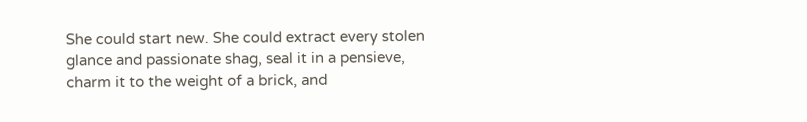She could start new. She could extract every stolen glance and passionate shag, seal it in a pensieve, charm it to the weight of a brick, and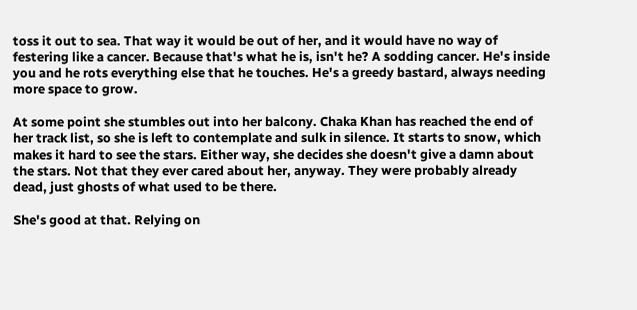toss it out to sea. That way it would be out of her, and it would have no way of festering like a cancer. Because that's what he is, isn't he? A sodding cancer. He's inside you and he rots everything else that he touches. He's a greedy bastard, always needing more space to grow.

At some point she stumbles out into her balcony. Chaka Khan has reached the end of her track list, so she is left to contemplate and sulk in silence. It starts to snow, which makes it hard to see the stars. Either way, she decides she doesn't give a damn about the stars. Not that they ever cared about her, anyway. They were probably already dead, just ghosts of what used to be there.

She's good at that. Relying on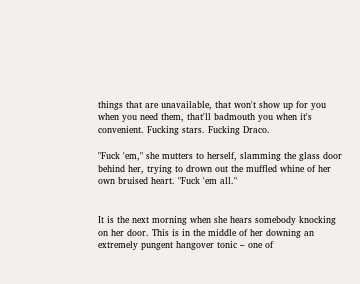things that are unavailable, that won't show up for you when you need them, that'll badmouth you when it's convenient. Fucking stars. Fucking Draco.

"Fuck 'em," she mutters to herself, slamming the glass door behind her, trying to drown out the muffled whine of her own bruised heart. "Fuck 'em all."


It is the next morning when she hears somebody knocking on her door. This is in the middle of her downing an extremely pungent hangover tonic – one of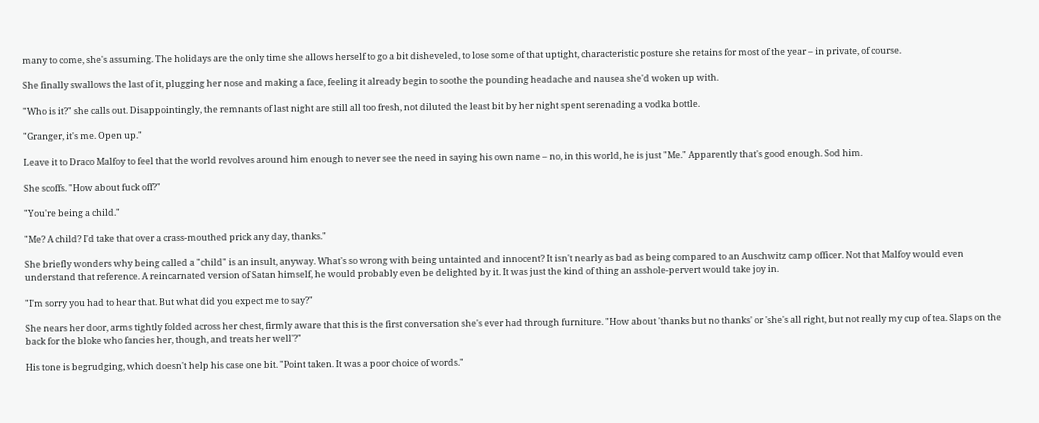many to come, she's assuming. The holidays are the only time she allows herself to go a bit disheveled, to lose some of that uptight, characteristic posture she retains for most of the year – in private, of course.

She finally swallows the last of it, plugging her nose and making a face, feeling it already begin to soothe the pounding headache and nausea she'd woken up with.

"Who is it?" she calls out. Disappointingly, the remnants of last night are still all too fresh, not diluted the least bit by her night spent serenading a vodka bottle.

"Granger, it's me. Open up."

Leave it to Draco Malfoy to feel that the world revolves around him enough to never see the need in saying his own name – no, in this world, he is just "Me." Apparently that's good enough. Sod him.

She scoffs. "How about fuck off?"

"You're being a child."

"Me? A child? I'd take that over a crass-mouthed prick any day, thanks."

She briefly wonders why being called a "child" is an insult, anyway. What's so wrong with being untainted and innocent? It isn't nearly as bad as being compared to an Auschwitz camp officer. Not that Malfoy would even understand that reference. A reincarnated version of Satan himself, he would probably even be delighted by it. It was just the kind of thing an asshole-pervert would take joy in.

"I'm sorry you had to hear that. But what did you expect me to say?"

She nears her door, arms tightly folded across her chest, firmly aware that this is the first conversation she's ever had through furniture. "How about 'thanks but no thanks' or 'she's all right, but not really my cup of tea. Slaps on the back for the bloke who fancies her, though, and treats her well'?"

His tone is begrudging, which doesn't help his case one bit. "Point taken. It was a poor choice of words."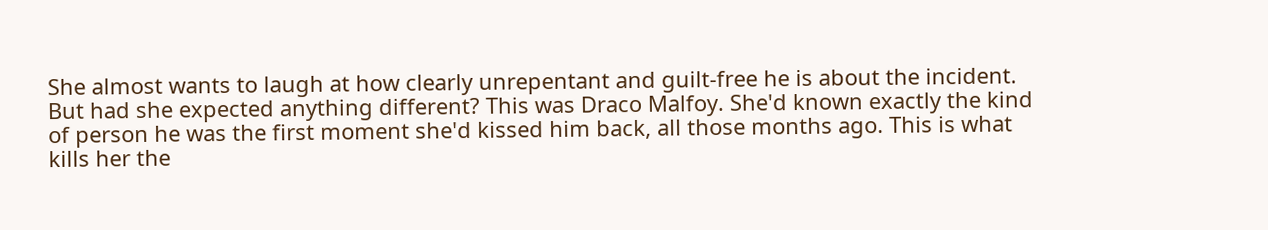She almost wants to laugh at how clearly unrepentant and guilt-free he is about the incident. But had she expected anything different? This was Draco Malfoy. She'd known exactly the kind of person he was the first moment she'd kissed him back, all those months ago. This is what kills her the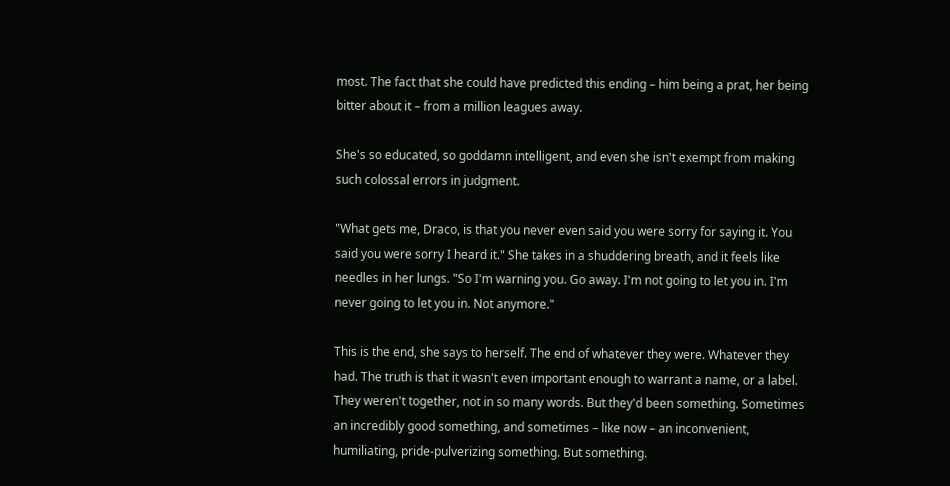most. The fact that she could have predicted this ending – him being a prat, her being bitter about it – from a million leagues away.

She's so educated, so goddamn intelligent, and even she isn't exempt from making such colossal errors in judgment.

"What gets me, Draco, is that you never even said you were sorry for saying it. You said you were sorry I heard it." She takes in a shuddering breath, and it feels like needles in her lungs. "So I'm warning you. Go away. I'm not going to let you in. I'm never going to let you in. Not anymore."

This is the end, she says to herself. The end of whatever they were. Whatever they had. The truth is that it wasn't even important enough to warrant a name, or a label. They weren't together, not in so many words. But they'd been something. Sometimes an incredibly good something, and sometimes – like now – an inconvenient, humiliating, pride-pulverizing something. But something.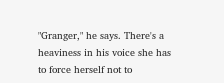"Granger," he says. There's a heaviness in his voice she has to force herself not to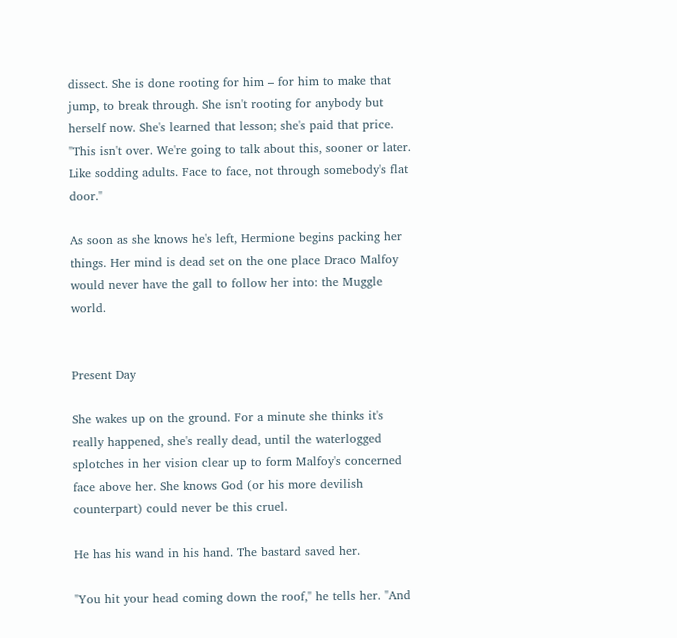dissect. She is done rooting for him – for him to make that jump, to break through. She isn't rooting for anybody but herself now. She's learned that lesson; she's paid that price. "This isn't over. We're going to talk about this, sooner or later. Like sodding adults. Face to face, not through somebody's flat door."

As soon as she knows he's left, Hermione begins packing her things. Her mind is dead set on the one place Draco Malfoy would never have the gall to follow her into: the Muggle world.


Present Day

She wakes up on the ground. For a minute she thinks it's really happened, she's really dead, until the waterlogged splotches in her vision clear up to form Malfoy's concerned face above her. She knows God (or his more devilish counterpart) could never be this cruel.

He has his wand in his hand. The bastard saved her.

"You hit your head coming down the roof," he tells her. "And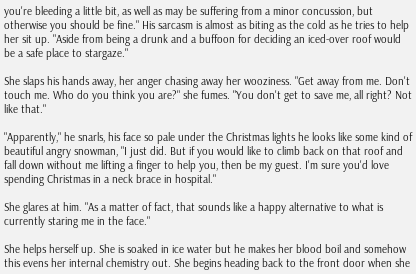you're bleeding a little bit, as well as may be suffering from a minor concussion, but otherwise you should be fine." His sarcasm is almost as biting as the cold as he tries to help her sit up. "Aside from being a drunk and a buffoon for deciding an iced-over roof would be a safe place to stargaze."

She slaps his hands away, her anger chasing away her wooziness. "Get away from me. Don't touch me. Who do you think you are?" she fumes. "You don't get to save me, all right? Not like that."

"Apparently," he snarls, his face so pale under the Christmas lights he looks like some kind of beautiful angry snowman, "I just did. But if you would like to climb back on that roof and fall down without me lifting a finger to help you, then be my guest. I'm sure you'd love spending Christmas in a neck brace in hospital."

She glares at him. "As a matter of fact, that sounds like a happy alternative to what is currently staring me in the face."

She helps herself up. She is soaked in ice water but he makes her blood boil and somehow this evens her internal chemistry out. She begins heading back to the front door when she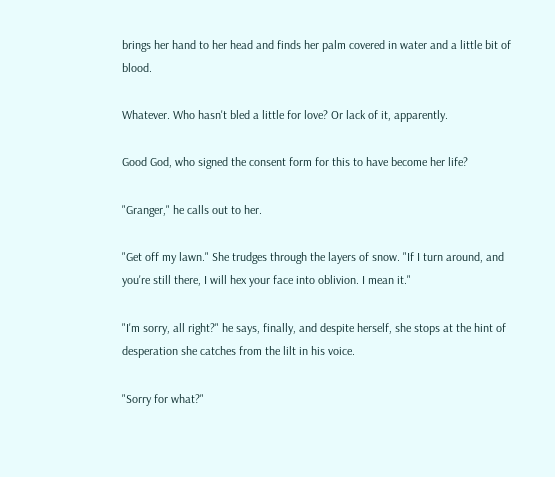brings her hand to her head and finds her palm covered in water and a little bit of blood.

Whatever. Who hasn't bled a little for love? Or lack of it, apparently.

Good God, who signed the consent form for this to have become her life?

"Granger," he calls out to her.

"Get off my lawn." She trudges through the layers of snow. "If I turn around, and you're still there, I will hex your face into oblivion. I mean it."

"I'm sorry, all right?" he says, finally, and despite herself, she stops at the hint of desperation she catches from the lilt in his voice.

"Sorry for what?"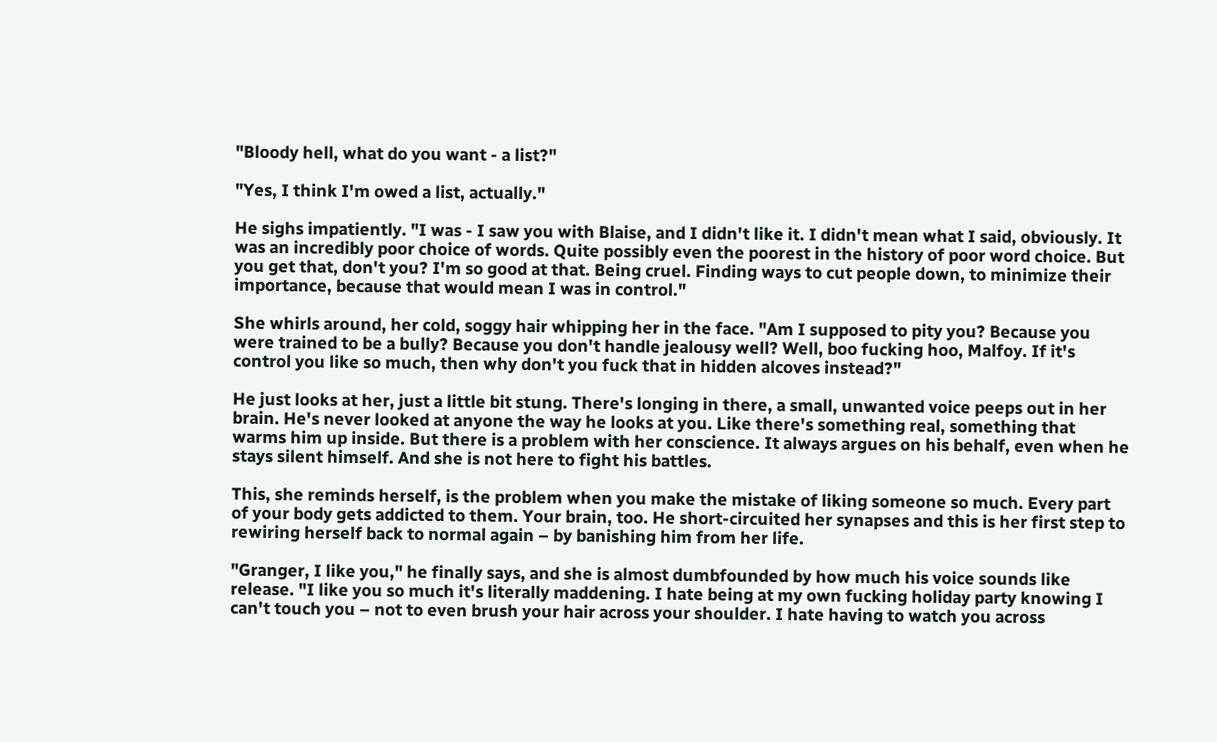"Bloody hell, what do you want - a list?"

"Yes, I think I'm owed a list, actually."

He sighs impatiently. "I was - I saw you with Blaise, and I didn't like it. I didn't mean what I said, obviously. It was an incredibly poor choice of words. Quite possibly even the poorest in the history of poor word choice. But you get that, don't you? I'm so good at that. Being cruel. Finding ways to cut people down, to minimize their importance, because that would mean I was in control."

She whirls around, her cold, soggy hair whipping her in the face. "Am I supposed to pity you? Because you were trained to be a bully? Because you don't handle jealousy well? Well, boo fucking hoo, Malfoy. If it's control you like so much, then why don't you fuck that in hidden alcoves instead?"

He just looks at her, just a little bit stung. There's longing in there, a small, unwanted voice peeps out in her brain. He's never looked at anyone the way he looks at you. Like there's something real, something that warms him up inside. But there is a problem with her conscience. It always argues on his behalf, even when he stays silent himself. And she is not here to fight his battles.

This, she reminds herself, is the problem when you make the mistake of liking someone so much. Every part of your body gets addicted to them. Your brain, too. He short-circuited her synapses and this is her first step to rewiring herself back to normal again – by banishing him from her life.

"Granger, I like you," he finally says, and she is almost dumbfounded by how much his voice sounds like release. "I like you so much it's literally maddening. I hate being at my own fucking holiday party knowing I can't touch you – not to even brush your hair across your shoulder. I hate having to watch you across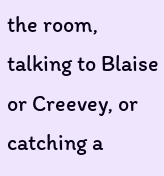the room, talking to Blaise or Creevey, or catching a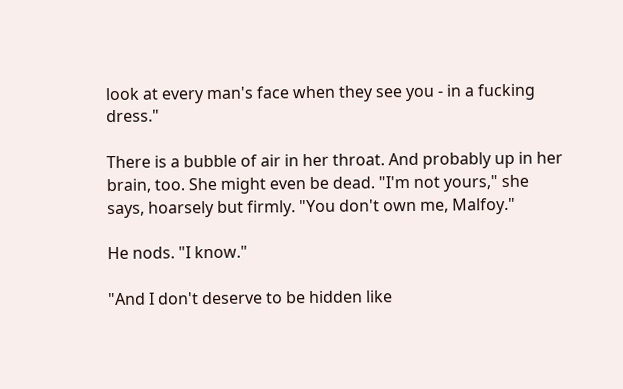look at every man's face when they see you - in a fucking dress."

There is a bubble of air in her throat. And probably up in her brain, too. She might even be dead. "I'm not yours," she says, hoarsely but firmly. "You don't own me, Malfoy."

He nods. "I know."

"And I don't deserve to be hidden like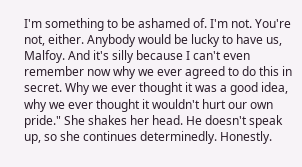I'm something to be ashamed of. I'm not. You're not, either. Anybody would be lucky to have us, Malfoy. And it's silly because I can't even remember now why we ever agreed to do this in secret. Why we ever thought it was a good idea, why we ever thought it wouldn't hurt our own pride." She shakes her head. He doesn't speak up, so she continues determinedly. Honestly.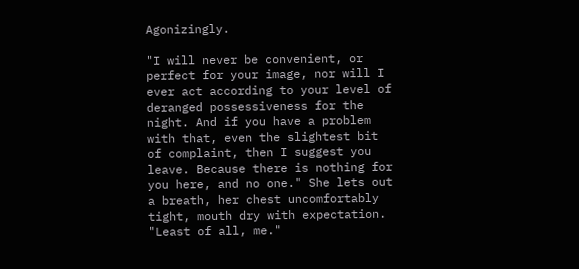Agonizingly.

"I will never be convenient, or perfect for your image, nor will I ever act according to your level of deranged possessiveness for the night. And if you have a problem with that, even the slightest bit of complaint, then I suggest you leave. Because there is nothing for you here, and no one." She lets out a breath, her chest uncomfortably tight, mouth dry with expectation. "Least of all, me."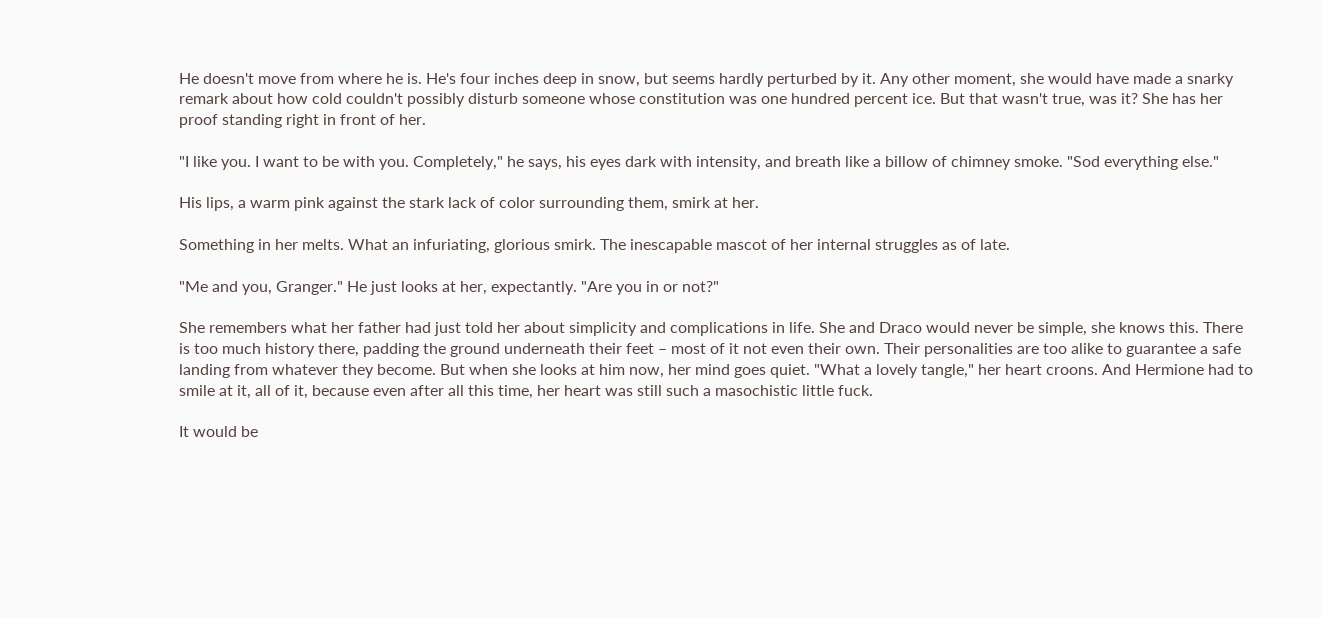He doesn't move from where he is. He's four inches deep in snow, but seems hardly perturbed by it. Any other moment, she would have made a snarky remark about how cold couldn't possibly disturb someone whose constitution was one hundred percent ice. But that wasn't true, was it? She has her proof standing right in front of her.

"I like you. I want to be with you. Completely," he says, his eyes dark with intensity, and breath like a billow of chimney smoke. "Sod everything else."

His lips, a warm pink against the stark lack of color surrounding them, smirk at her.

Something in her melts. What an infuriating, glorious smirk. The inescapable mascot of her internal struggles as of late.

"Me and you, Granger." He just looks at her, expectantly. "Are you in or not?"

She remembers what her father had just told her about simplicity and complications in life. She and Draco would never be simple, she knows this. There is too much history there, padding the ground underneath their feet – most of it not even their own. Their personalities are too alike to guarantee a safe landing from whatever they become. But when she looks at him now, her mind goes quiet. "What a lovely tangle," her heart croons. And Hermione had to smile at it, all of it, because even after all this time, her heart was still such a masochistic little fuck.

It would be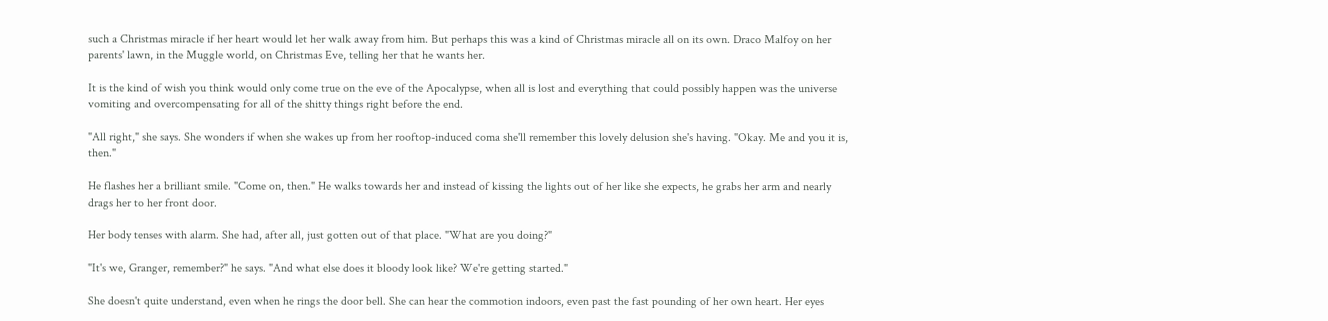such a Christmas miracle if her heart would let her walk away from him. But perhaps this was a kind of Christmas miracle all on its own. Draco Malfoy on her parents' lawn, in the Muggle world, on Christmas Eve, telling her that he wants her.

It is the kind of wish you think would only come true on the eve of the Apocalypse, when all is lost and everything that could possibly happen was the universe vomiting and overcompensating for all of the shitty things right before the end.

"All right," she says. She wonders if when she wakes up from her rooftop-induced coma she'll remember this lovely delusion she's having. "Okay. Me and you it is, then."

He flashes her a brilliant smile. "Come on, then." He walks towards her and instead of kissing the lights out of her like she expects, he grabs her arm and nearly drags her to her front door.

Her body tenses with alarm. She had, after all, just gotten out of that place. "What are you doing?"

"It's we, Granger, remember?" he says. "And what else does it bloody look like? We're getting started."

She doesn't quite understand, even when he rings the door bell. She can hear the commotion indoors, even past the fast pounding of her own heart. Her eyes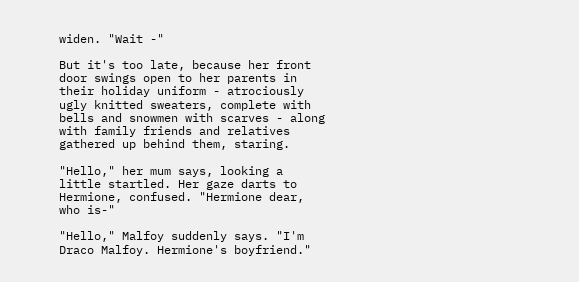widen. "Wait -"

But it's too late, because her front door swings open to her parents in their holiday uniform - atrociously ugly knitted sweaters, complete with bells and snowmen with scarves - along with family friends and relatives gathered up behind them, staring.

"Hello," her mum says, looking a little startled. Her gaze darts to Hermione, confused. "Hermione dear, who is-"

"Hello," Malfoy suddenly says. "I'm Draco Malfoy. Hermione's boyfriend."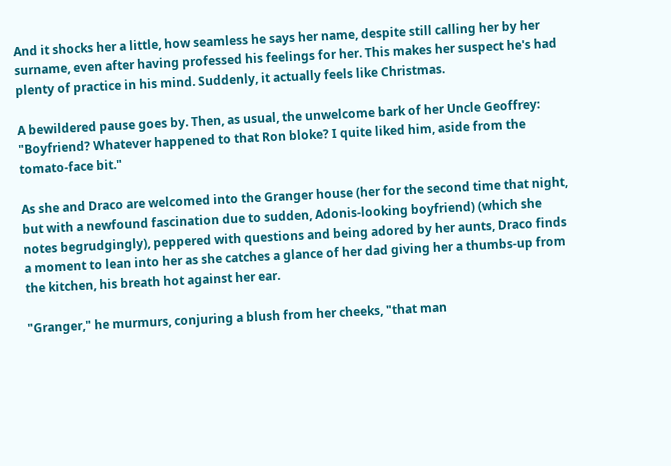And it shocks her a little, how seamless he says her name, despite still calling her by her surname, even after having professed his feelings for her. This makes her suspect he's had plenty of practice in his mind. Suddenly, it actually feels like Christmas.

A bewildered pause goes by. Then, as usual, the unwelcome bark of her Uncle Geoffrey: "Boyfriend? Whatever happened to that Ron bloke? I quite liked him, aside from the tomato-face bit."

As she and Draco are welcomed into the Granger house (her for the second time that night, but with a newfound fascination due to sudden, Adonis-looking boyfriend) (which she notes begrudgingly), peppered with questions and being adored by her aunts, Draco finds a moment to lean into her as she catches a glance of her dad giving her a thumbs-up from the kitchen, his breath hot against her ear.

"Granger," he murmurs, conjuring a blush from her cheeks, "that man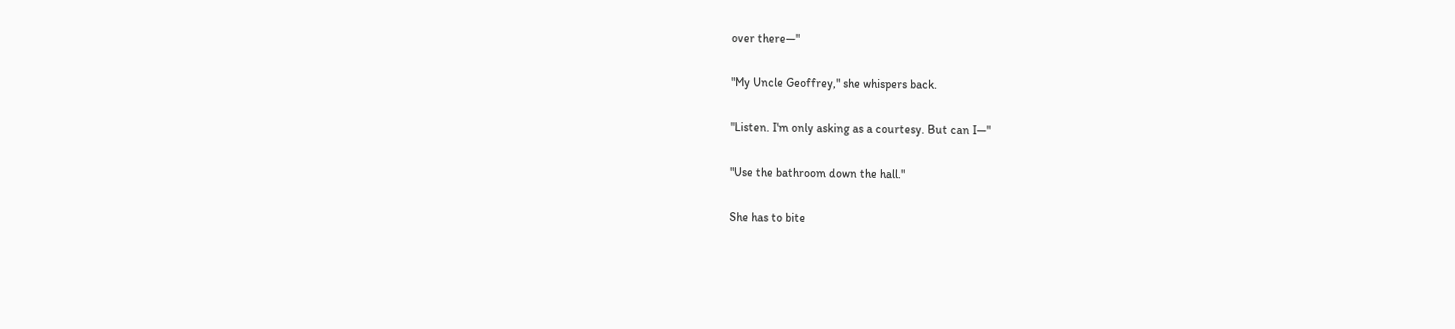over there—"

"My Uncle Geoffrey," she whispers back.

"Listen. I'm only asking as a courtesy. But can I—"

"Use the bathroom down the hall."

She has to bite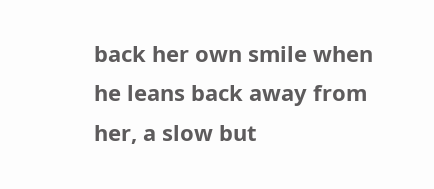back her own smile when he leans back away from her, a slow but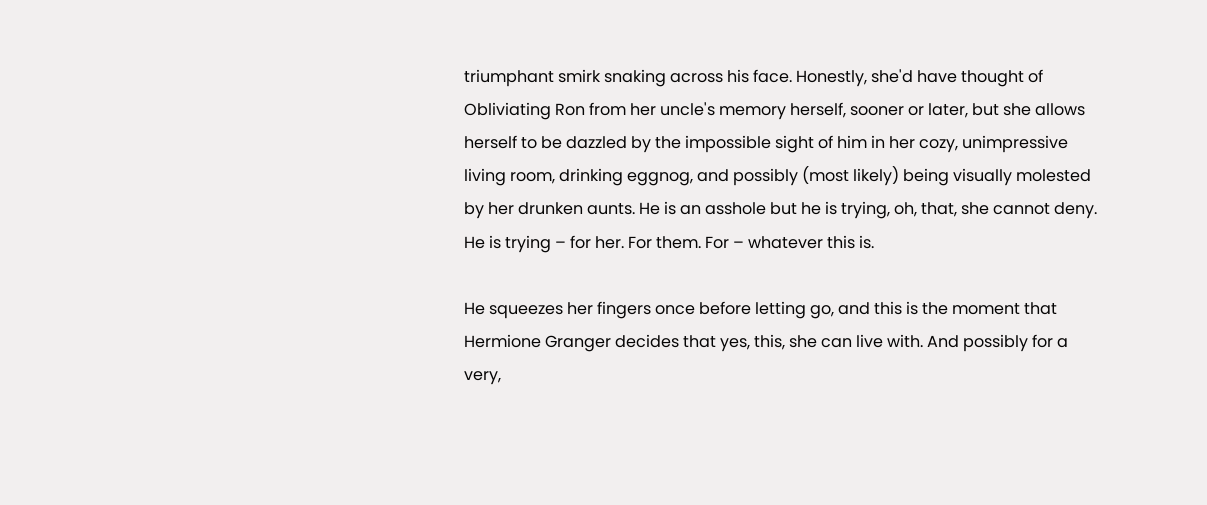triumphant smirk snaking across his face. Honestly, she'd have thought of Obliviating Ron from her uncle's memory herself, sooner or later, but she allows herself to be dazzled by the impossible sight of him in her cozy, unimpressive living room, drinking eggnog, and possibly (most likely) being visually molested by her drunken aunts. He is an asshole but he is trying, oh, that, she cannot deny. He is trying – for her. For them. For – whatever this is.

He squeezes her fingers once before letting go, and this is the moment that Hermione Granger decides that yes, this, she can live with. And possibly for a very,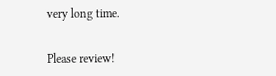very long time.


Please review!